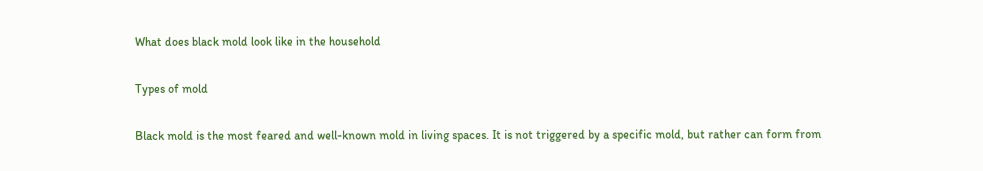What does black mold look like in the household

Types of mold

Black mold is the most feared and well-known mold in living spaces. It is not triggered by a specific mold, but rather can form from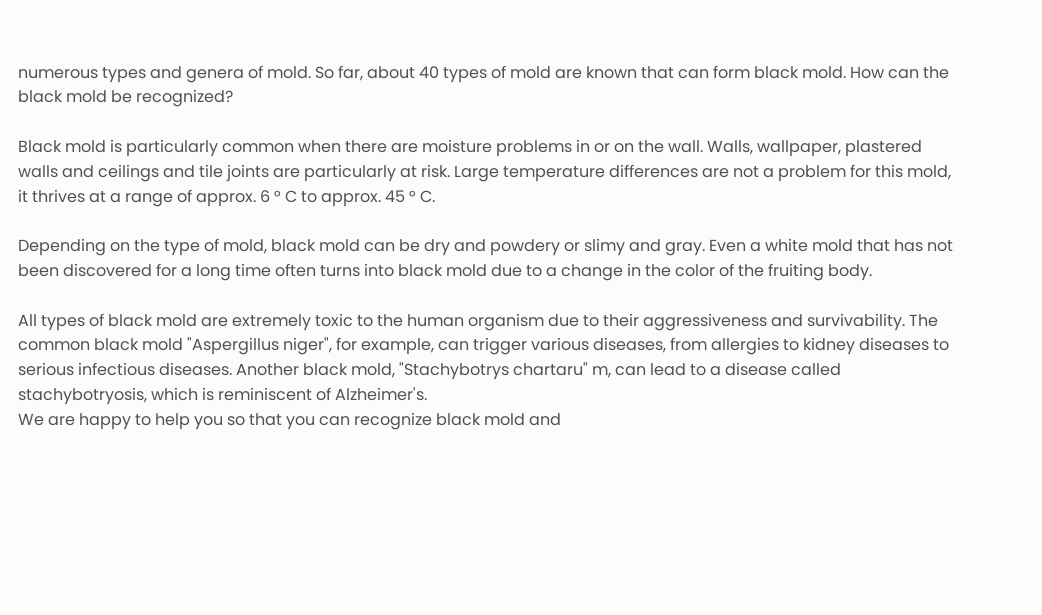numerous types and genera of mold. So far, about 40 types of mold are known that can form black mold. How can the black mold be recognized?

Black mold is particularly common when there are moisture problems in or on the wall. Walls, wallpaper, plastered walls and ceilings and tile joints are particularly at risk. Large temperature differences are not a problem for this mold, it thrives at a range of approx. 6 ° C to approx. 45 ° C.

Depending on the type of mold, black mold can be dry and powdery or slimy and gray. Even a white mold that has not been discovered for a long time often turns into black mold due to a change in the color of the fruiting body.

All types of black mold are extremely toxic to the human organism due to their aggressiveness and survivability. The common black mold "Aspergillus niger", for example, can trigger various diseases, from allergies to kidney diseases to serious infectious diseases. Another black mold, "Stachybotrys chartaru" m, can lead to a disease called stachybotryosis, which is reminiscent of Alzheimer's.
We are happy to help you so that you can recognize black mold and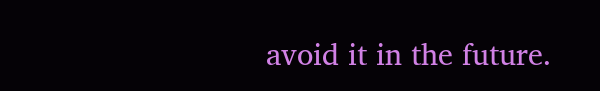avoid it in the future.